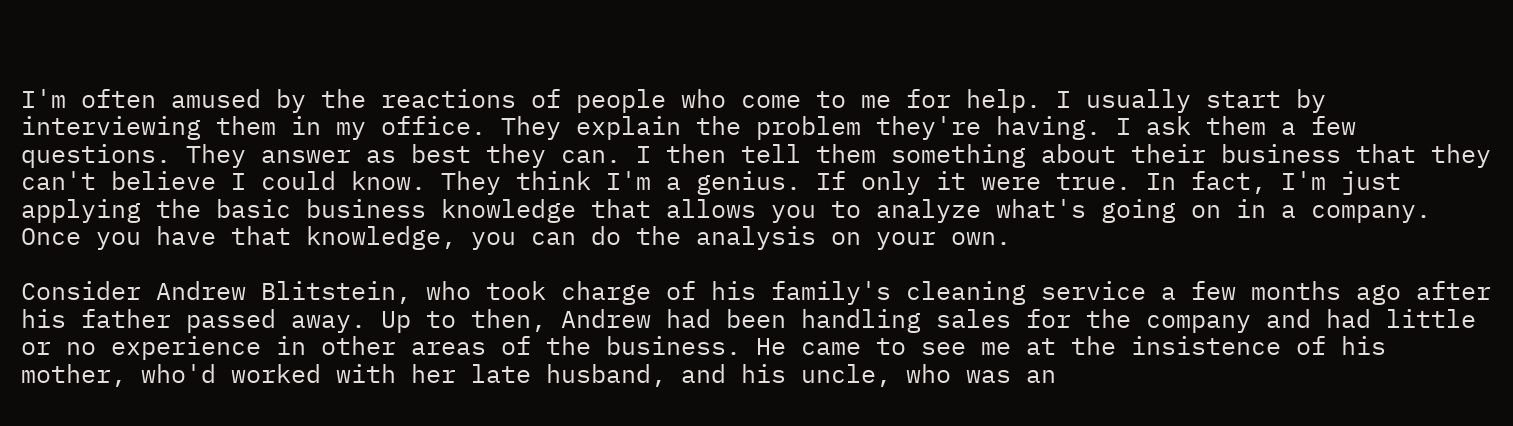I'm often amused by the reactions of people who come to me for help. I usually start by interviewing them in my office. They explain the problem they're having. I ask them a few questions. They answer as best they can. I then tell them something about their business that they can't believe I could know. They think I'm a genius. If only it were true. In fact, I'm just applying the basic business knowledge that allows you to analyze what's going on in a company. Once you have that knowledge, you can do the analysis on your own.

Consider Andrew Blitstein, who took charge of his family's cleaning service a few months ago after his father passed away. Up to then, Andrew had been handling sales for the company and had little or no experience in other areas of the business. He came to see me at the insistence of his mother, who'd worked with her late husband, and his uncle, who was an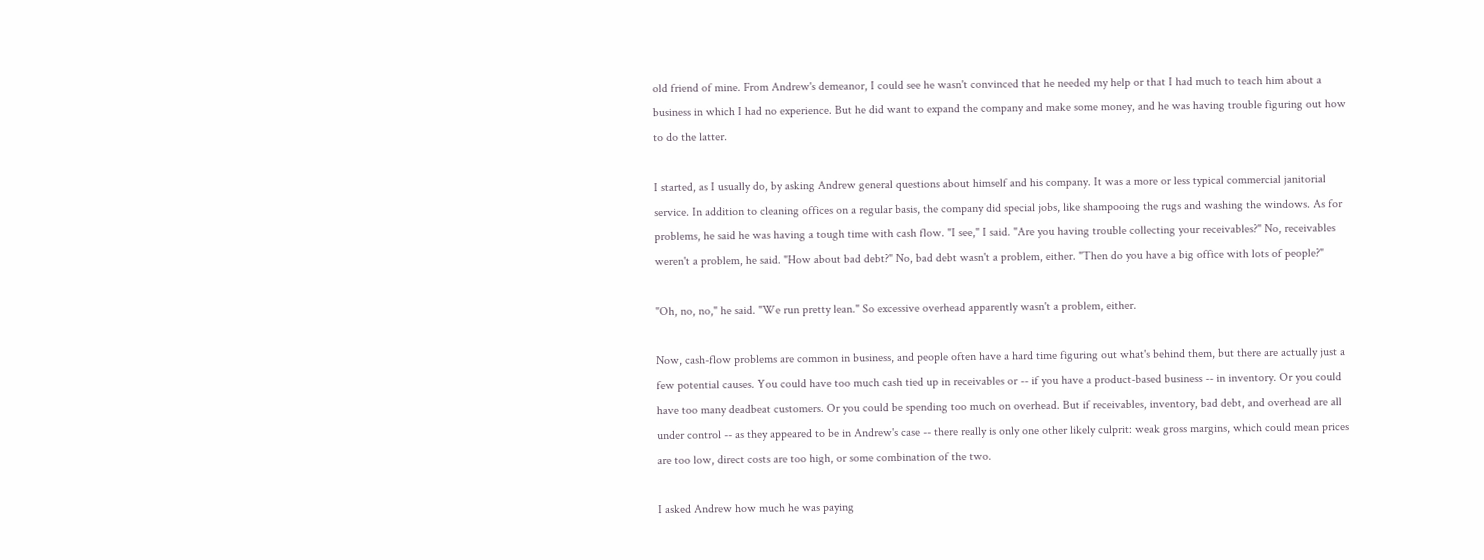old friend of mine. From Andrew's demeanor, I could see he wasn't convinced that he needed my help or that I had much to teach him about a business in which I had no experience. But he did want to expand the company and make some money, and he was having trouble figuring out how to do the latter.

I started, as I usually do, by asking Andrew general questions about himself and his company. It was a more or less typical commercial janitorial service. In addition to cleaning offices on a regular basis, the company did special jobs, like shampooing the rugs and washing the windows. As for problems, he said he was having a tough time with cash flow. "I see," I said. "Are you having trouble collecting your receivables?" No, receivables weren't a problem, he said. "How about bad debt?" No, bad debt wasn't a problem, either. "Then do you have a big office with lots of people?"

"Oh, no, no," he said. "We run pretty lean." So excessive overhead apparently wasn't a problem, either.

Now, cash-flow problems are common in business, and people often have a hard time figuring out what's behind them, but there are actually just a few potential causes. You could have too much cash tied up in receivables or -- if you have a product-based business -- in inventory. Or you could have too many deadbeat customers. Or you could be spending too much on overhead. But if receivables, inventory, bad debt, and overhead are all under control -- as they appeared to be in Andrew's case -- there really is only one other likely culprit: weak gross margins, which could mean prices are too low, direct costs are too high, or some combination of the two.

I asked Andrew how much he was paying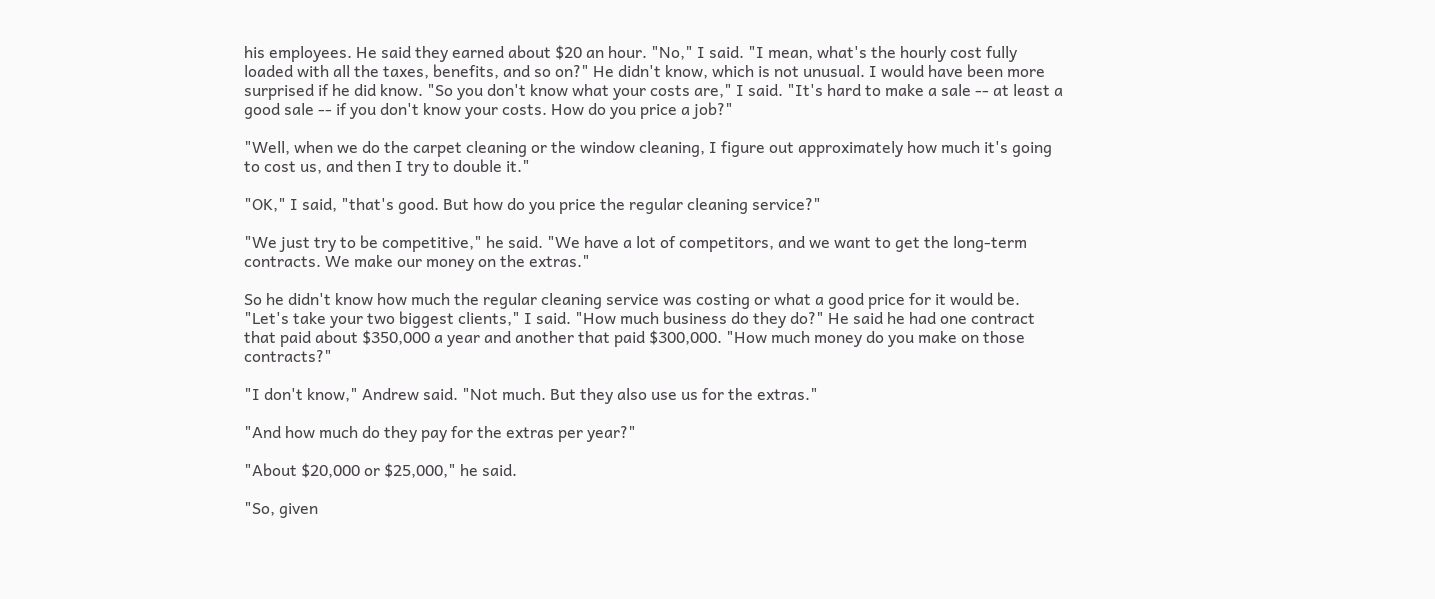his employees. He said they earned about $20 an hour. "No," I said. "I mean, what's the hourly cost fully loaded with all the taxes, benefits, and so on?" He didn't know, which is not unusual. I would have been more surprised if he did know. "So you don't know what your costs are," I said. "It's hard to make a sale -- at least a good sale -- if you don't know your costs. How do you price a job?"

"Well, when we do the carpet cleaning or the window cleaning, I figure out approximately how much it's going to cost us, and then I try to double it."

"OK," I said, "that's good. But how do you price the regular cleaning service?"

"We just try to be competitive," he said. "We have a lot of competitors, and we want to get the long-term contracts. We make our money on the extras."

So he didn't know how much the regular cleaning service was costing or what a good price for it would be. "Let's take your two biggest clients," I said. "How much business do they do?" He said he had one contract that paid about $350,000 a year and another that paid $300,000. "How much money do you make on those contracts?"

"I don't know," Andrew said. "Not much. But they also use us for the extras."

"And how much do they pay for the extras per year?"

"About $20,000 or $25,000," he said.

"So, given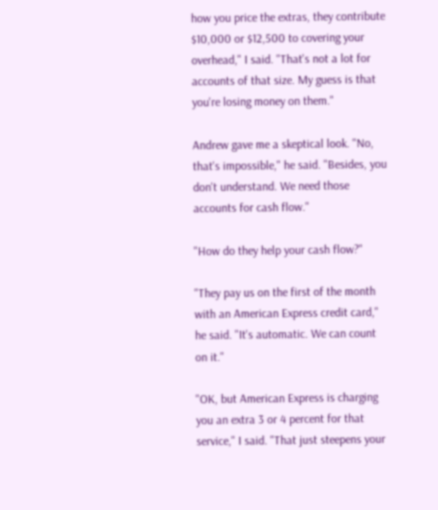how you price the extras, they contribute $10,000 or $12,500 to covering your overhead," I said. "That's not a lot for accounts of that size. My guess is that you're losing money on them."

Andrew gave me a skeptical look. "No, that's impossible," he said. "Besides, you don't understand. We need those accounts for cash flow."

"How do they help your cash flow?"

"They pay us on the first of the month with an American Express credit card," he said. "It's automatic. We can count on it."

"OK, but American Express is charging you an extra 3 or 4 percent for that service," I said. "That just steepens your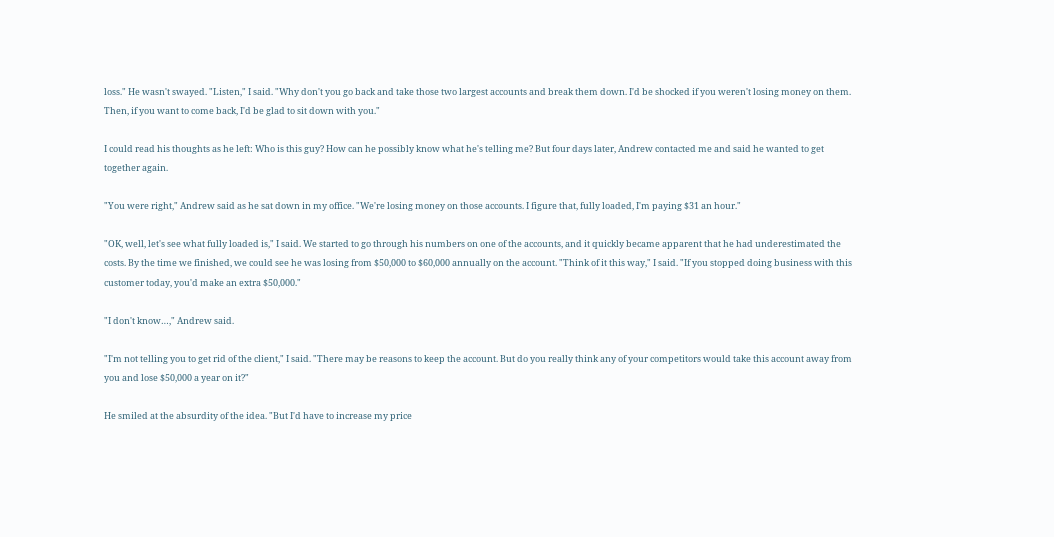loss." He wasn't swayed. "Listen," I said. "Why don't you go back and take those two largest accounts and break them down. I'd be shocked if you weren't losing money on them. Then, if you want to come back, I'd be glad to sit down with you."

I could read his thoughts as he left: Who is this guy? How can he possibly know what he's telling me? But four days later, Andrew contacted me and said he wanted to get together again.

"You were right," Andrew said as he sat down in my office. "We're losing money on those accounts. I figure that, fully loaded, I'm paying $31 an hour."

"OK, well, let's see what fully loaded is," I said. We started to go through his numbers on one of the accounts, and it quickly became apparent that he had underestimated the costs. By the time we finished, we could see he was losing from $50,000 to $60,000 annually on the account. "Think of it this way," I said. "If you stopped doing business with this customer today, you'd make an extra $50,000."

"I don't know…," Andrew said.

"I'm not telling you to get rid of the client," I said. "There may be reasons to keep the account. But do you really think any of your competitors would take this account away from you and lose $50,000 a year on it?"

He smiled at the absurdity of the idea. "But I'd have to increase my price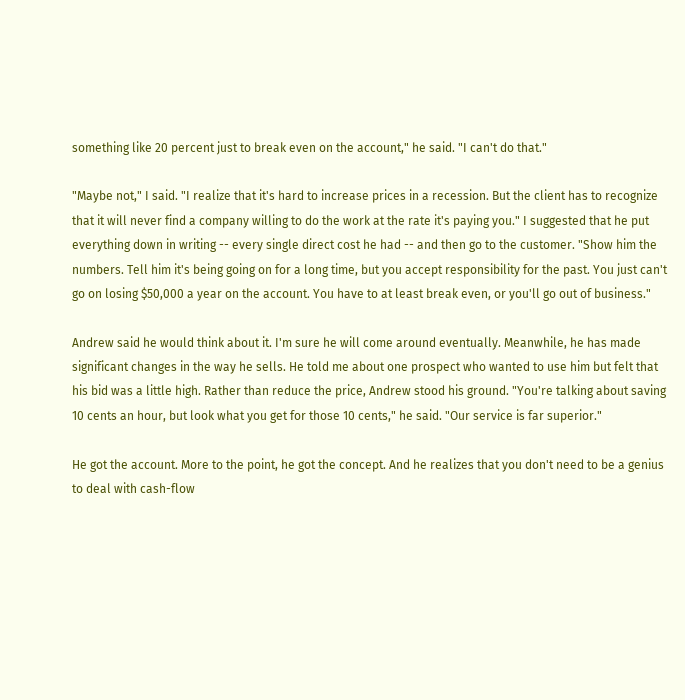something like 20 percent just to break even on the account," he said. "I can't do that."

"Maybe not," I said. "I realize that it's hard to increase prices in a recession. But the client has to recognize that it will never find a company willing to do the work at the rate it's paying you." I suggested that he put everything down in writing -- every single direct cost he had -- and then go to the customer. "Show him the numbers. Tell him it's being going on for a long time, but you accept responsibility for the past. You just can't go on losing $50,000 a year on the account. You have to at least break even, or you'll go out of business."

Andrew said he would think about it. I'm sure he will come around eventually. Meanwhile, he has made significant changes in the way he sells. He told me about one prospect who wanted to use him but felt that his bid was a little high. Rather than reduce the price, Andrew stood his ground. "You're talking about saving 10 cents an hour, but look what you get for those 10 cents," he said. "Our service is far superior."

He got the account. More to the point, he got the concept. And he realizes that you don't need to be a genius to deal with cash-flow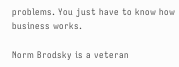problems. You just have to know how business works.

Norm Brodsky is a veteran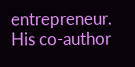entrepreneur. His co-author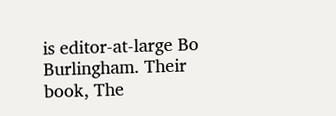is editor-at-large Bo Burlingham. Their book, The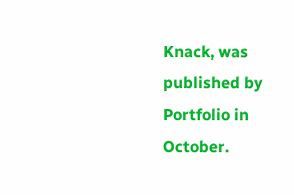Knack, was published by Portfolio in October.